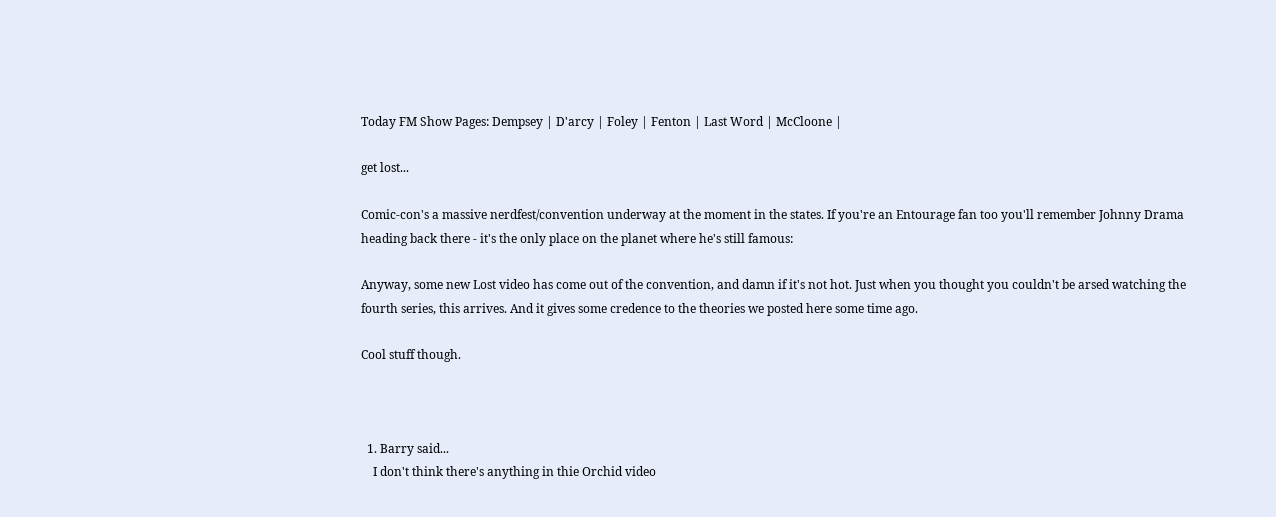Today FM Show Pages: Dempsey | D'arcy | Foley | Fenton | Last Word | McCloone |

get lost...

Comic-con's a massive nerdfest/convention underway at the moment in the states. If you're an Entourage fan too you'll remember Johnny Drama heading back there - it's the only place on the planet where he's still famous:

Anyway, some new Lost video has come out of the convention, and damn if it's not hot. Just when you thought you couldn't be arsed watching the fourth series, this arrives. And it gives some credence to the theories we posted here some time ago.

Cool stuff though.



  1. Barry said...
    I don't think there's anything in thie Orchid video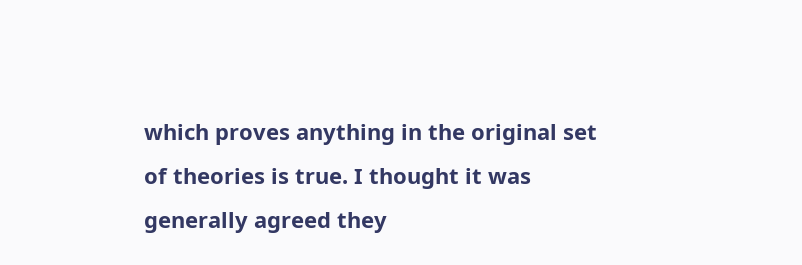which proves anything in the original set of theories is true. I thought it was generally agreed they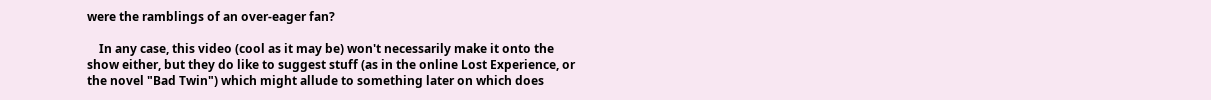were the ramblings of an over-eager fan?

    In any case, this video (cool as it may be) won't necessarily make it onto the show either, but they do like to suggest stuff (as in the online Lost Experience, or the novel "Bad Twin") which might allude to something later on which does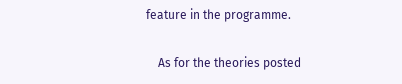feature in the programme.

    As for the theories posted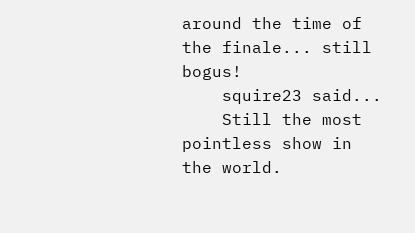around the time of the finale... still bogus!
    squire23 said...
    Still the most pointless show in the world.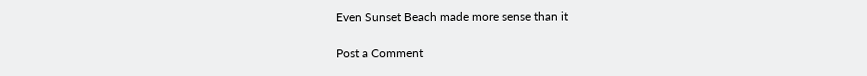Even Sunset Beach made more sense than it

Post a Comment